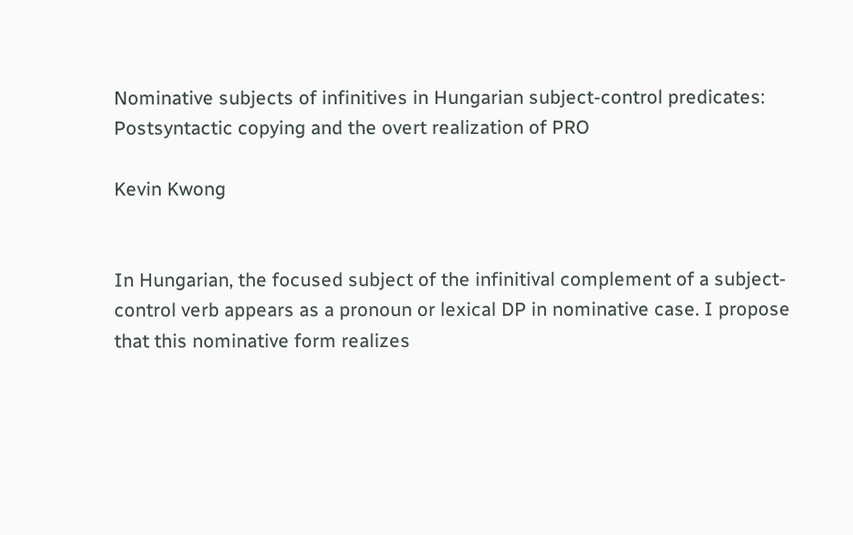Nominative subjects of infinitives in Hungarian subject-control predicates: Postsyntactic copying and the overt realization of PRO

Kevin Kwong


In Hungarian, the focused subject of the infinitival complement of a subject-control verb appears as a pronoun or lexical DP in nominative case. I propose that this nominative form realizes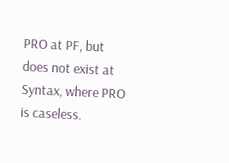PRO at PF, but does not exist at Syntax, where PRO is caseless.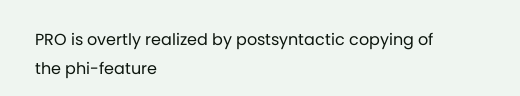PRO is overtly realized by postsyntactic copying of the phi-feature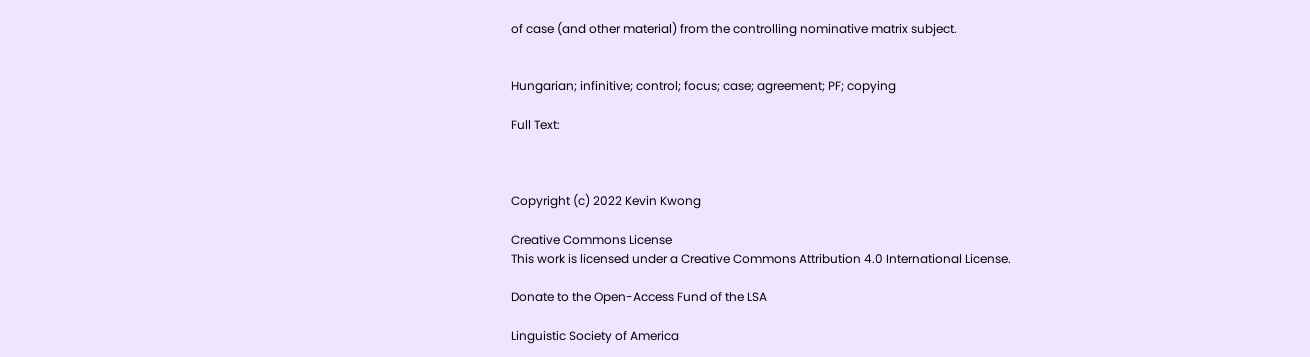of case (and other material) from the controlling nominative matrix subject.


Hungarian; infinitive; control; focus; case; agreement; PF; copying

Full Text:



Copyright (c) 2022 Kevin Kwong

Creative Commons License
This work is licensed under a Creative Commons Attribution 4.0 International License.

Donate to the Open-Access Fund of the LSA

Linguistic Society of America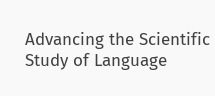Advancing the Scientific Study of Language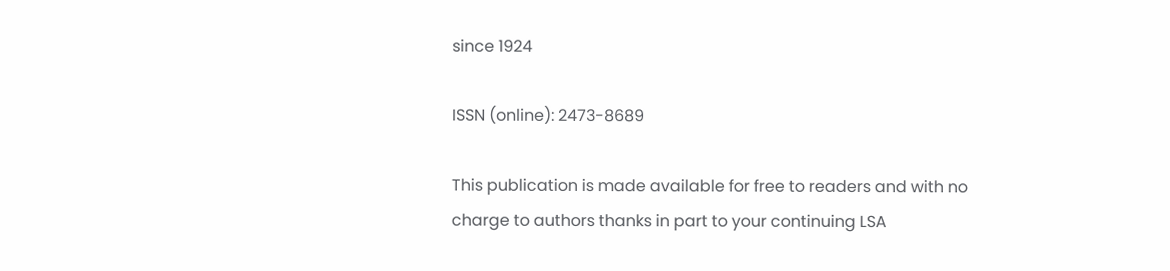since 1924

ISSN (online): 2473-8689

This publication is made available for free to readers and with no charge to authors thanks in part to your continuing LSA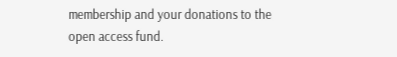membership and your donations to the open access fund.